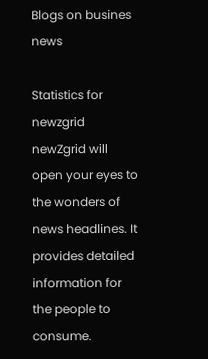Blogs on busines news

Statistics for newzgrid
newZgrid will open your eyes to the wonders of news headlines. It provides detailed information for the people to consume.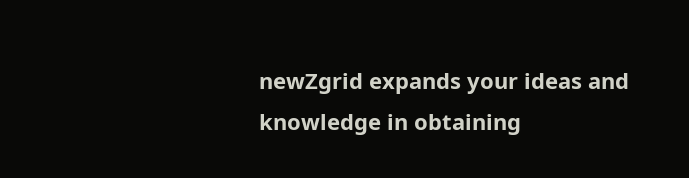newZgrid expands your ideas and knowledge in obtaining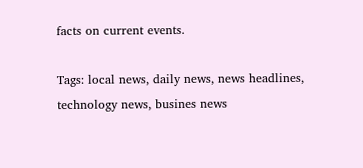facts on current events.

Tags: local news, daily news, news headlines, technology news, busines news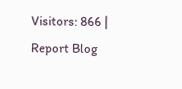Visitors: 866 | Report Blog